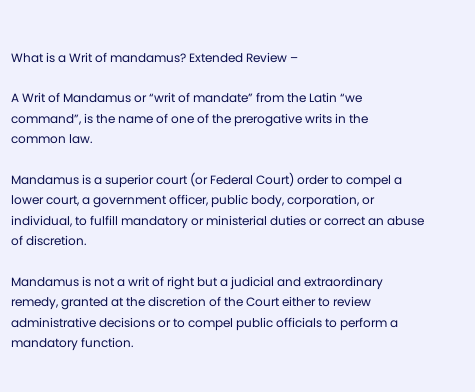What is a Writ of mandamus? Extended Review –

A Writ of Mandamus or “writ of mandate” from the Latin “we command”, is the name of one of the prerogative writs in the common law.

Mandamus is a superior court (or Federal Court) order to compel a lower court, a government officer, public body, corporation, or individual, to fulfill mandatory or ministerial duties or correct an abuse of discretion.

Mandamus is not a writ of right but a judicial and extraordinary remedy, granted at the discretion of the Court either to review administrative decisions or to compel public officials to perform a mandatory function.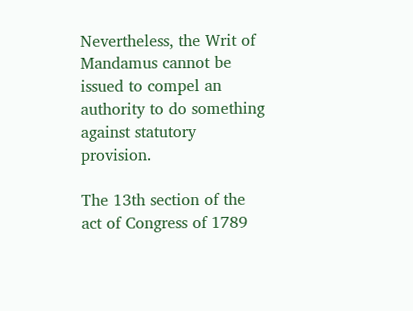Nevertheless, the Writ of Mandamus cannot be issued to compel an authority to do something against statutory provision.

The 13th section of the act of Congress of 1789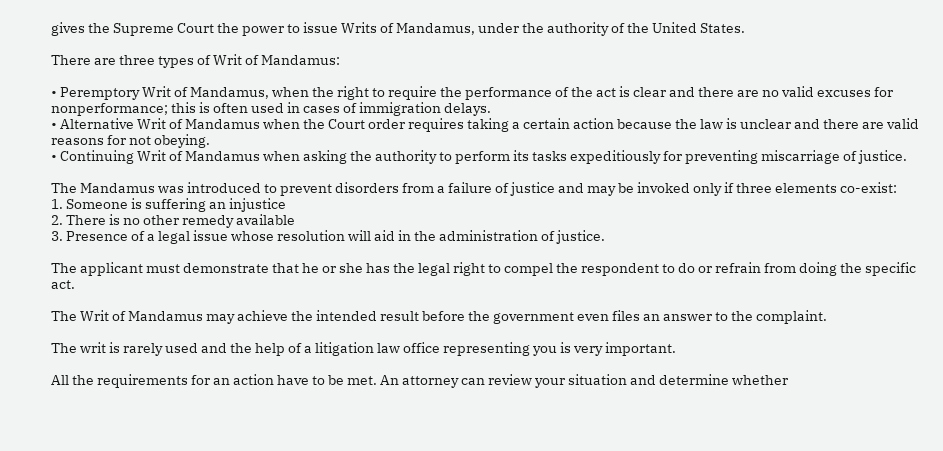gives the Supreme Court the power to issue Writs of Mandamus, under the authority of the United States.

There are three types of Writ of Mandamus:

• Peremptory Writ of Mandamus, when the right to require the performance of the act is clear and there are no valid excuses for nonperformance; this is often used in cases of immigration delays.
• Alternative Writ of Mandamus when the Court order requires taking a certain action because the law is unclear and there are valid reasons for not obeying.
• Continuing Writ of Mandamus when asking the authority to perform its tasks expeditiously for preventing miscarriage of justice.

The Mandamus was introduced to prevent disorders from a failure of justice and may be invoked only if three elements co-exist:
1. Someone is suffering an injustice
2. There is no other remedy available
3. Presence of a legal issue whose resolution will aid in the administration of justice.

The applicant must demonstrate that he or she has the legal right to compel the respondent to do or refrain from doing the specific act.

The Writ of Mandamus may achieve the intended result before the government even files an answer to the complaint.

The writ is rarely used and the help of a litigation law office representing you is very important.

All the requirements for an action have to be met. An attorney can review your situation and determine whether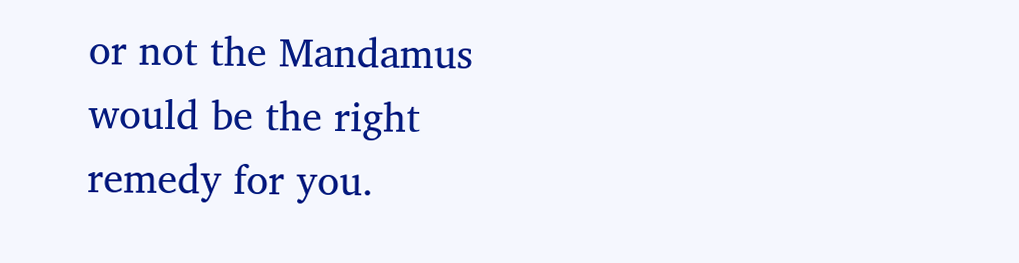or not the Mandamus would be the right remedy for you.